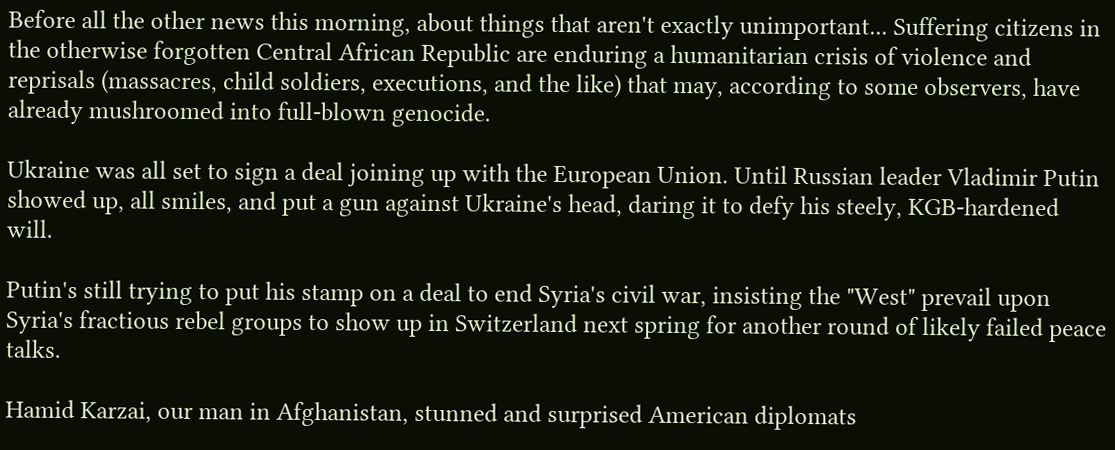Before all the other news this morning, about things that aren't exactly unimportant... Suffering citizens in the otherwise forgotten Central African Republic are enduring a humanitarian crisis of violence and reprisals (massacres, child soldiers, executions, and the like) that may, according to some observers, have already mushroomed into full-blown genocide.

Ukraine was all set to sign a deal joining up with the European Union. Until Russian leader Vladimir Putin showed up, all smiles, and put a gun against Ukraine's head, daring it to defy his steely, KGB-hardened will.

Putin's still trying to put his stamp on a deal to end Syria's civil war, insisting the "West" prevail upon Syria's fractious rebel groups to show up in Switzerland next spring for another round of likely failed peace talks.

Hamid Karzai, our man in Afghanistan, stunned and surprised American diplomats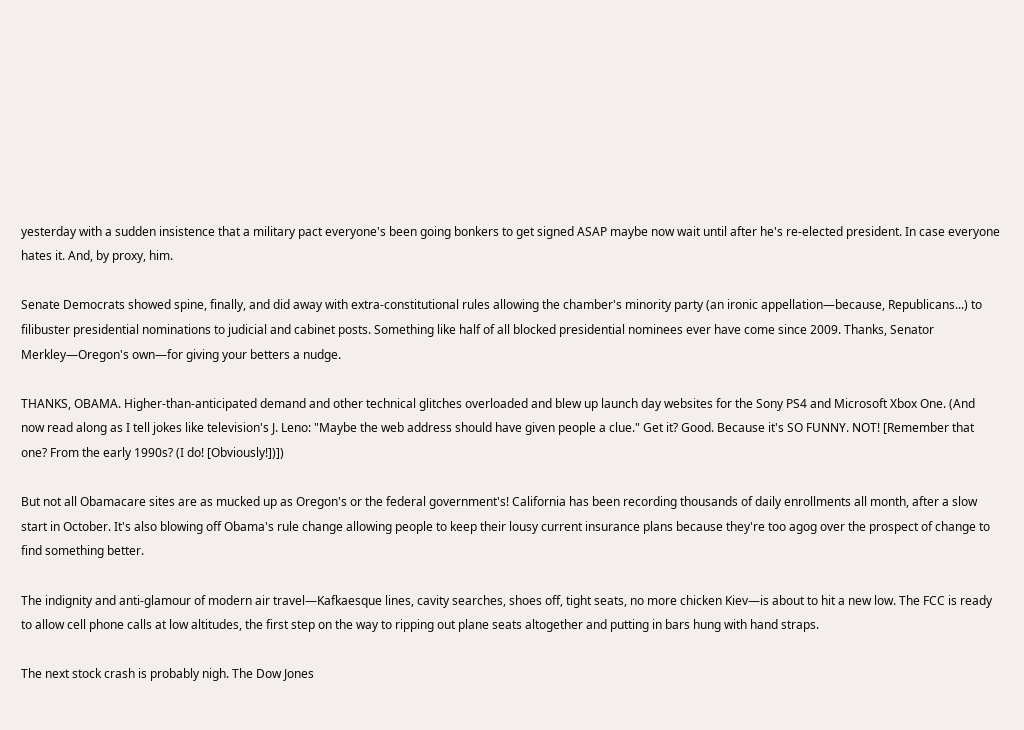yesterday with a sudden insistence that a military pact everyone's been going bonkers to get signed ASAP maybe now wait until after he's re-elected president. In case everyone hates it. And, by proxy, him.

Senate Democrats showed spine, finally, and did away with extra-constitutional rules allowing the chamber's minority party (an ironic appellation—because, Republicans...) to filibuster presidential nominations to judicial and cabinet posts. Something like half of all blocked presidential nominees ever have come since 2009. Thanks, Senator Merkley—Oregon's own—for giving your betters a nudge.

THANKS, OBAMA. Higher-than-anticipated demand and other technical glitches overloaded and blew up launch day websites for the Sony PS4 and Microsoft Xbox One. (And now read along as I tell jokes like television's J. Leno: "Maybe the web address should have given people a clue." Get it? Good. Because it's SO FUNNY. NOT! [Remember that one? From the early 1990s? (I do! [Obviously!])])

But not all Obamacare sites are as mucked up as Oregon's or the federal government's! California has been recording thousands of daily enrollments all month, after a slow start in October. It's also blowing off Obama's rule change allowing people to keep their lousy current insurance plans because they're too agog over the prospect of change to find something better.

The indignity and anti-glamour of modern air travel—Kafkaesque lines, cavity searches, shoes off, tight seats, no more chicken Kiev—is about to hit a new low. The FCC is ready to allow cell phone calls at low altitudes, the first step on the way to ripping out plane seats altogether and putting in bars hung with hand straps.

The next stock crash is probably nigh. The Dow Jones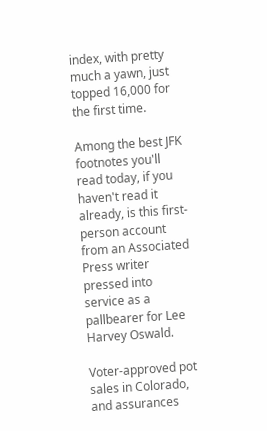index, with pretty much a yawn, just topped 16,000 for the first time.

Among the best JFK footnotes you'll read today, if you haven't read it already, is this first-person account from an Associated Press writer pressed into service as a pallbearer for Lee Harvey Oswald.

Voter-approved pot sales in Colorado, and assurances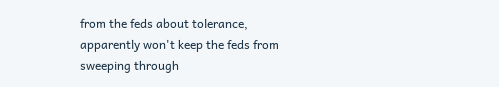from the feds about tolerance, apparently won't keep the feds from sweeping through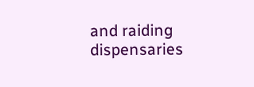and raiding dispensaries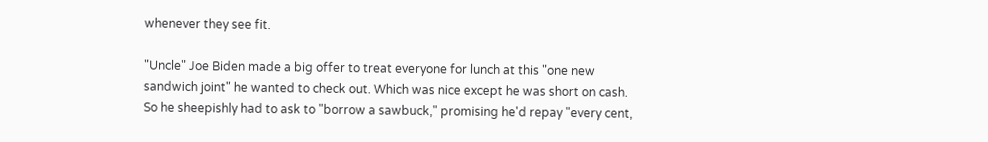whenever they see fit.

"Uncle" Joe Biden made a big offer to treat everyone for lunch at this "one new sandwich joint" he wanted to check out. Which was nice except he was short on cash. So he sheepishly had to ask to "borrow a sawbuck," promising he'd repay "every cent,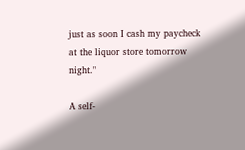just as soon I cash my paycheck at the liquor store tomorrow night."

A self-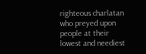righteous charlatan who preyed upon people at their lowest and neediest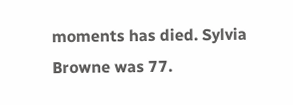moments has died. Sylvia Browne was 77.